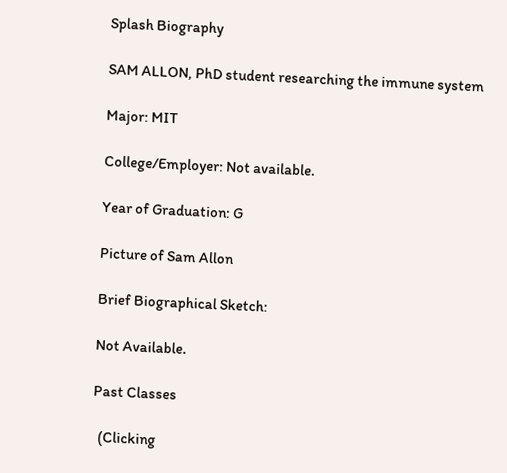Splash Biography

SAM ALLON, PhD student researching the immune system

Major: MIT

College/Employer: Not available.

Year of Graduation: G

Picture of Sam Allon

Brief Biographical Sketch:

Not Available.

Past Classes

  (Clicking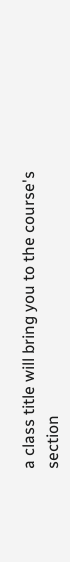a class title will bring you to the course's section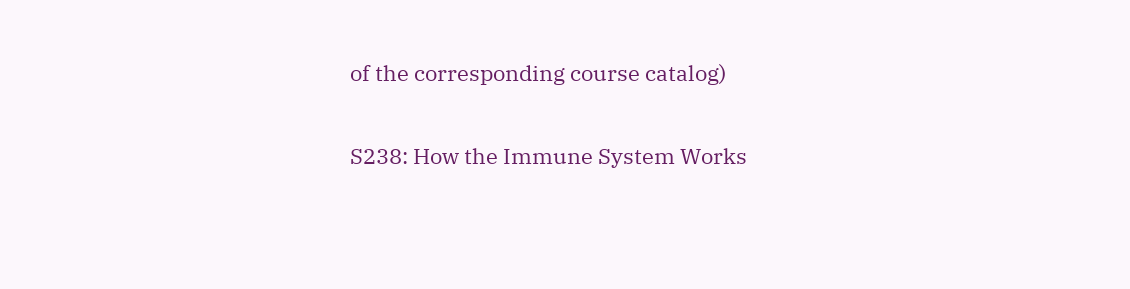of the corresponding course catalog)

S238: How the Immune System Works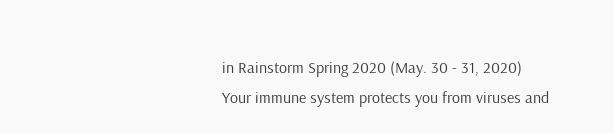in Rainstorm Spring 2020 (May. 30 - 31, 2020)
Your immune system protects you from viruses and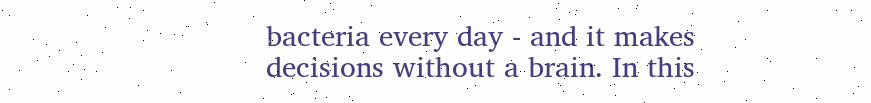bacteria every day - and it makes decisions without a brain. In this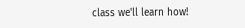class we'll learn how!